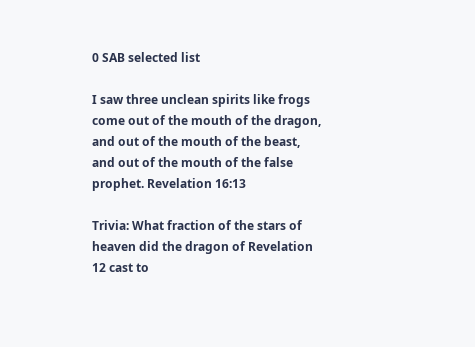0 SAB selected list

I saw three unclean spirits like frogs come out of the mouth of the dragon, and out of the mouth of the beast, and out of the mouth of the false prophet. Revelation 16:13

Trivia: What fraction of the stars of heaven did the dragon of Revelation 12 cast to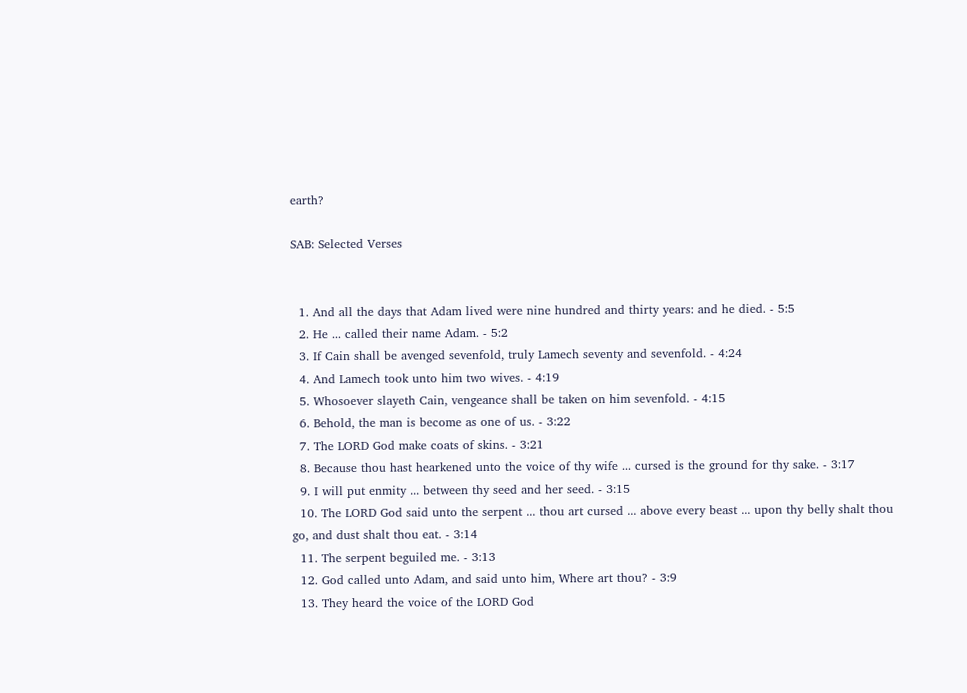earth?

SAB: Selected Verses


  1. And all the days that Adam lived were nine hundred and thirty years: and he died. - 5:5
  2. He ... called their name Adam. - 5:2
  3. If Cain shall be avenged sevenfold, truly Lamech seventy and sevenfold. - 4:24
  4. And Lamech took unto him two wives. - 4:19
  5. Whosoever slayeth Cain, vengeance shall be taken on him sevenfold. - 4:15
  6. Behold, the man is become as one of us. - 3:22
  7. The LORD God make coats of skins. - 3:21
  8. Because thou hast hearkened unto the voice of thy wife ... cursed is the ground for thy sake. - 3:17
  9. I will put enmity ... between thy seed and her seed. - 3:15
  10. The LORD God said unto the serpent ... thou art cursed ... above every beast ... upon thy belly shalt thou go, and dust shalt thou eat. - 3:14
  11. The serpent beguiled me. - 3:13
  12. God called unto Adam, and said unto him, Where art thou? - 3:9
  13. They heard the voice of the LORD God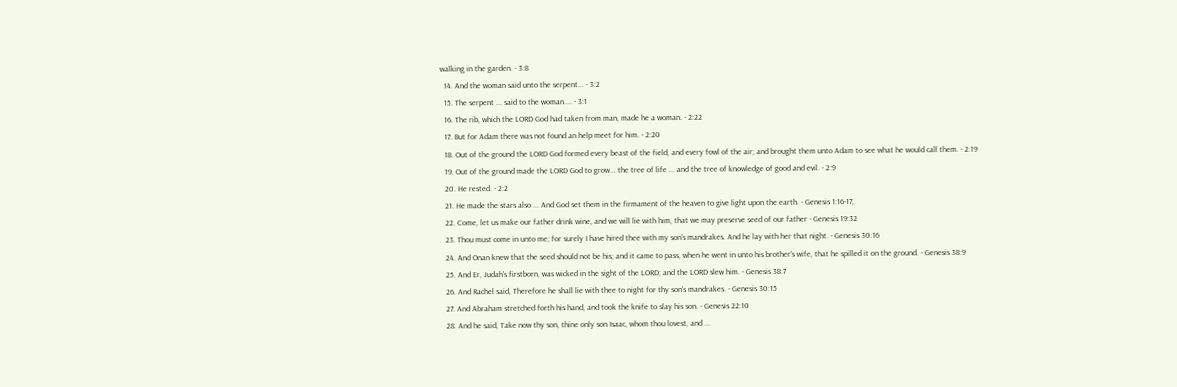walking in the garden. - 3:8
  14. And the woman said unto the serpent... - 3:2
  15. The serpent ... said to the woman.... - 3:1
  16. The rib, which the LORD God had taken from man, made he a woman. - 2:22
  17. But for Adam there was not found an help meet for him. - 2:20
  18. Out of the ground the LORD God formed every beast of the field, and every fowl of the air; and brought them unto Adam to see what he would call them. - 2:19
  19. Out of the ground made the LORD God to grow... the tree of life ... and the tree of knowledge of good and evil. - 2:9
  20. He rested. - 2:2
  21. He made the stars also ... And God set them in the firmament of the heaven to give light upon the earth. - Genesis 1:16-17,
  22. Come, let us make our father drink wine, and we will lie with him, that we may preserve seed of our father - Genesis 19:32
  23. Thou must come in unto me; for surely I have hired thee with my son's mandrakes. And he lay with her that night. - Genesis 30:16
  24. And Onan knew that the seed should not be his; and it came to pass, when he went in unto his brother's wife, that he spilled it on the ground. - Genesis 38:9
  25. And Er, Judah's firstborn, was wicked in the sight of the LORD; and the LORD slew him. - Genesis 38:7
  26. And Rachel said, Therefore he shall lie with thee to night for thy son's mandrakes. - Genesis 30:15
  27. And Abraham stretched forth his hand, and took the knife to slay his son. - Genesis 22:10
  28. And he said, Take now thy son, thine only son Isaac, whom thou lovest, and ...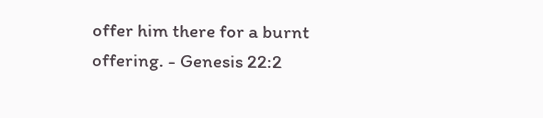offer him there for a burnt offering. - Genesis 22:2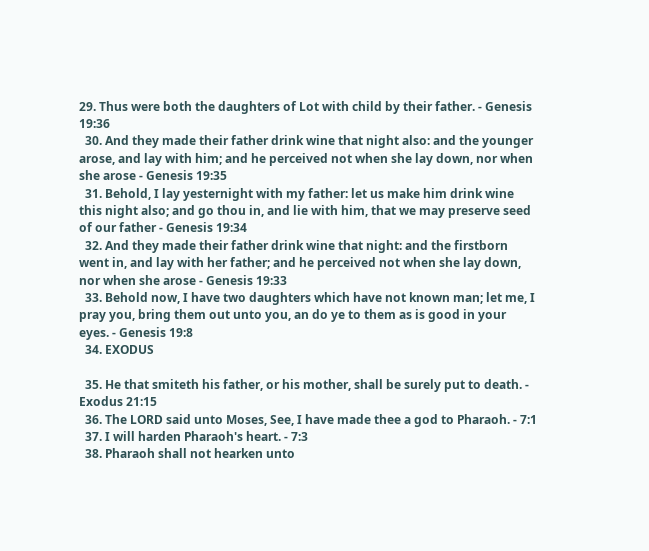29. Thus were both the daughters of Lot with child by their father. - Genesis 19:36
  30. And they made their father drink wine that night also: and the younger arose, and lay with him; and he perceived not when she lay down, nor when she arose - Genesis 19:35
  31. Behold, I lay yesternight with my father: let us make him drink wine this night also; and go thou in, and lie with him, that we may preserve seed of our father - Genesis 19:34
  32. And they made their father drink wine that night: and the firstborn went in, and lay with her father; and he perceived not when she lay down, nor when she arose - Genesis 19:33
  33. Behold now, I have two daughters which have not known man; let me, I pray you, bring them out unto you, an do ye to them as is good in your eyes. - Genesis 19:8
  34. EXODUS

  35. He that smiteth his father, or his mother, shall be surely put to death. - Exodus 21:15
  36. The LORD said unto Moses, See, I have made thee a god to Pharaoh. - 7:1
  37. I will harden Pharaoh's heart. - 7:3
  38. Pharaoh shall not hearken unto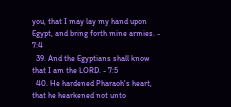you, that I may lay my hand upon Egypt, and bring forth mine armies. - 7:4
  39. And the Egyptians shall know that I am the LORD. - 7:5
  40. He hardened Pharaoh's heart, that he hearkened not unto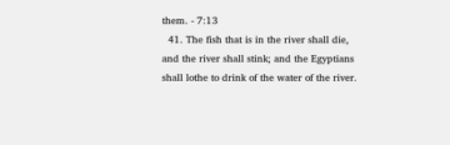them. - 7:13
  41. The fish that is in the river shall die, and the river shall stink; and the Egyptians shall lothe to drink of the water of the river.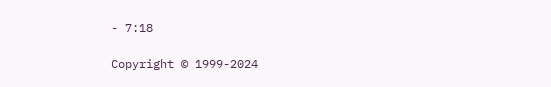- 7:18

Copyright © 1999-2024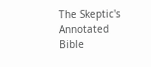The Skeptic's Annotated Bible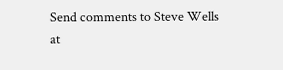Send comments to Steve Wells
at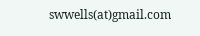swwells(at)gmail.com